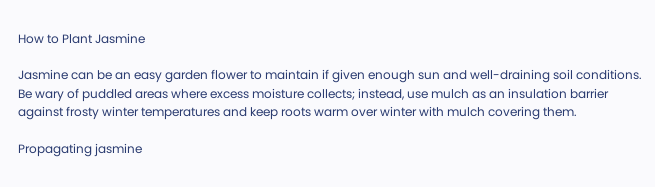How to Plant Jasmine

Jasmine can be an easy garden flower to maintain if given enough sun and well-draining soil conditions. Be wary of puddled areas where excess moisture collects; instead, use mulch as an insulation barrier against frosty winter temperatures and keep roots warm over winter with mulch covering them.

Propagating jasmine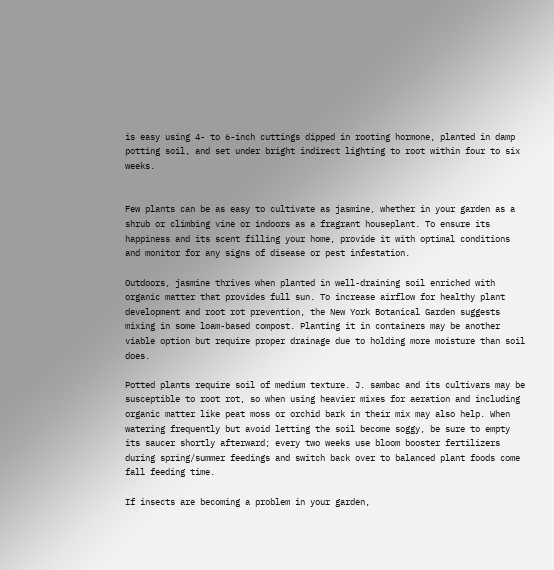is easy using 4- to 6-inch cuttings dipped in rooting hormone, planted in damp potting soil, and set under bright indirect lighting to root within four to six weeks.


Few plants can be as easy to cultivate as jasmine, whether in your garden as a shrub or climbing vine or indoors as a fragrant houseplant. To ensure its happiness and its scent filling your home, provide it with optimal conditions and monitor for any signs of disease or pest infestation.

Outdoors, jasmine thrives when planted in well-draining soil enriched with organic matter that provides full sun. To increase airflow for healthy plant development and root rot prevention, the New York Botanical Garden suggests mixing in some loam-based compost. Planting it in containers may be another viable option but require proper drainage due to holding more moisture than soil does.

Potted plants require soil of medium texture. J. sambac and its cultivars may be susceptible to root rot, so when using heavier mixes for aeration and including organic matter like peat moss or orchid bark in their mix may also help. When watering frequently but avoid letting the soil become soggy, be sure to empty its saucer shortly afterward; every two weeks use bloom booster fertilizers during spring/summer feedings and switch back over to balanced plant foods come fall feeding time.

If insects are becoming a problem in your garden,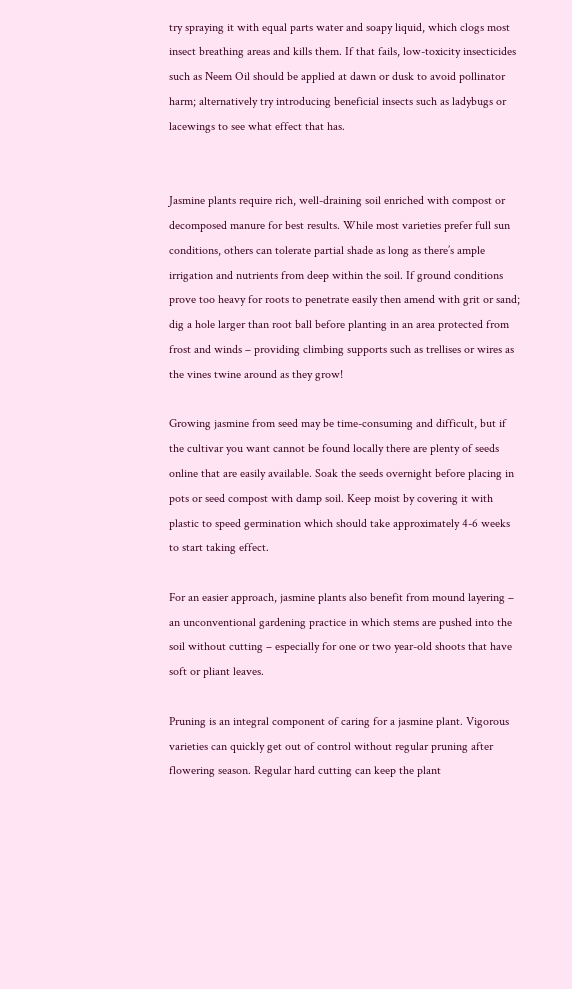try spraying it with equal parts water and soapy liquid, which clogs most insect breathing areas and kills them. If that fails, low-toxicity insecticides such as Neem Oil should be applied at dawn or dusk to avoid pollinator harm; alternatively try introducing beneficial insects such as ladybugs or lacewings to see what effect that has.


Jasmine plants require rich, well-draining soil enriched with compost or decomposed manure for best results. While most varieties prefer full sun conditions, others can tolerate partial shade as long as there’s ample irrigation and nutrients from deep within the soil. If ground conditions prove too heavy for roots to penetrate easily then amend with grit or sand; dig a hole larger than root ball before planting in an area protected from frost and winds – providing climbing supports such as trellises or wires as the vines twine around as they grow!

Growing jasmine from seed may be time-consuming and difficult, but if the cultivar you want cannot be found locally there are plenty of seeds online that are easily available. Soak the seeds overnight before placing in pots or seed compost with damp soil. Keep moist by covering it with plastic to speed germination which should take approximately 4-6 weeks to start taking effect.

For an easier approach, jasmine plants also benefit from mound layering – an unconventional gardening practice in which stems are pushed into the soil without cutting – especially for one or two year-old shoots that have soft or pliant leaves.

Pruning is an integral component of caring for a jasmine plant. Vigorous varieties can quickly get out of control without regular pruning after flowering season. Regular hard cutting can keep the plant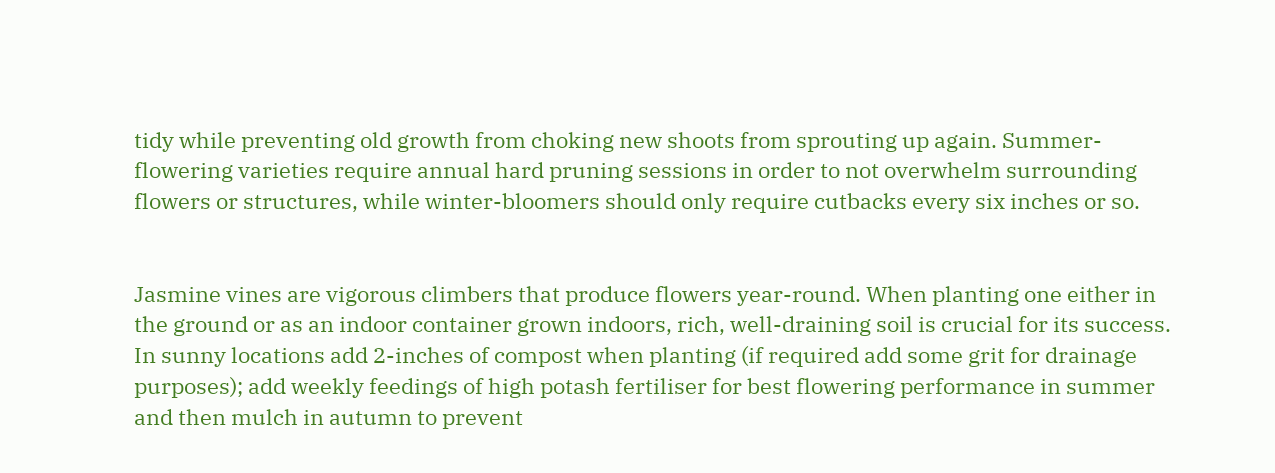tidy while preventing old growth from choking new shoots from sprouting up again. Summer-flowering varieties require annual hard pruning sessions in order to not overwhelm surrounding flowers or structures, while winter-bloomers should only require cutbacks every six inches or so.


Jasmine vines are vigorous climbers that produce flowers year-round. When planting one either in the ground or as an indoor container grown indoors, rich, well-draining soil is crucial for its success. In sunny locations add 2-inches of compost when planting (if required add some grit for drainage purposes); add weekly feedings of high potash fertiliser for best flowering performance in summer and then mulch in autumn to prevent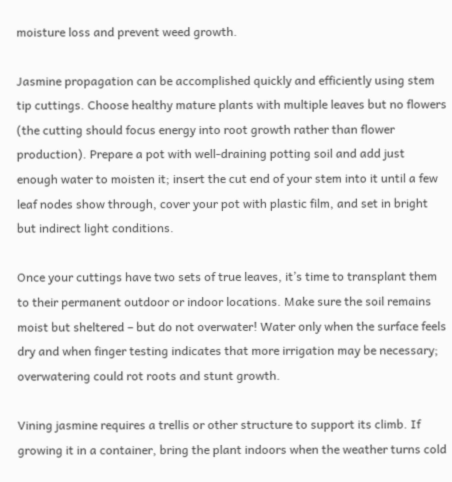moisture loss and prevent weed growth.

Jasmine propagation can be accomplished quickly and efficiently using stem tip cuttings. Choose healthy mature plants with multiple leaves but no flowers (the cutting should focus energy into root growth rather than flower production). Prepare a pot with well-draining potting soil and add just enough water to moisten it; insert the cut end of your stem into it until a few leaf nodes show through, cover your pot with plastic film, and set in bright but indirect light conditions.

Once your cuttings have two sets of true leaves, it’s time to transplant them to their permanent outdoor or indoor locations. Make sure the soil remains moist but sheltered – but do not overwater! Water only when the surface feels dry and when finger testing indicates that more irrigation may be necessary; overwatering could rot roots and stunt growth.

Vining jasmine requires a trellis or other structure to support its climb. If growing it in a container, bring the plant indoors when the weather turns cold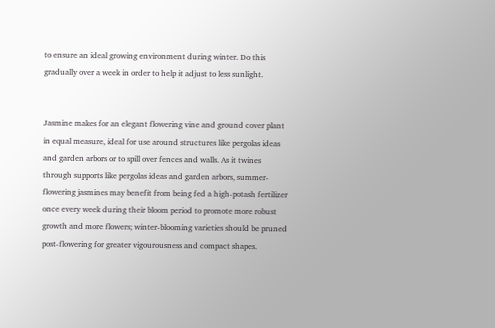to ensure an ideal growing environment during winter. Do this gradually over a week in order to help it adjust to less sunlight.


Jasmine makes for an elegant flowering vine and ground cover plant in equal measure, ideal for use around structures like pergolas ideas and garden arbors or to spill over fences and walls. As it twines through supports like pergolas ideas and garden arbors, summer-flowering jasmines may benefit from being fed a high-potash fertilizer once every week during their bloom period to promote more robust growth and more flowers; winter-blooming varieties should be pruned post-flowering for greater vigourousness and compact shapes.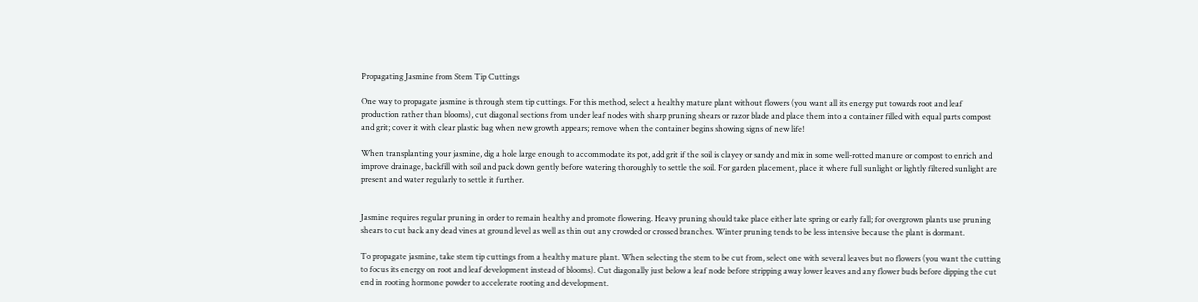Propagating Jasmine from Stem Tip Cuttings

One way to propagate jasmine is through stem tip cuttings. For this method, select a healthy mature plant without flowers (you want all its energy put towards root and leaf production rather than blooms), cut diagonal sections from under leaf nodes with sharp pruning shears or razor blade and place them into a container filled with equal parts compost and grit; cover it with clear plastic bag when new growth appears; remove when the container begins showing signs of new life!

When transplanting your jasmine, dig a hole large enough to accommodate its pot, add grit if the soil is clayey or sandy and mix in some well-rotted manure or compost to enrich and improve drainage, backfill with soil and pack down gently before watering thoroughly to settle the soil. For garden placement, place it where full sunlight or lightly filtered sunlight are present and water regularly to settle it further.


Jasmine requires regular pruning in order to remain healthy and promote flowering. Heavy pruning should take place either late spring or early fall; for overgrown plants use pruning shears to cut back any dead vines at ground level as well as thin out any crowded or crossed branches. Winter pruning tends to be less intensive because the plant is dormant.

To propagate jasmine, take stem tip cuttings from a healthy mature plant. When selecting the stem to be cut from, select one with several leaves but no flowers (you want the cutting to focus its energy on root and leaf development instead of blooms). Cut diagonally just below a leaf node before stripping away lower leaves and any flower buds before dipping the cut end in rooting hormone powder to accelerate rooting and development.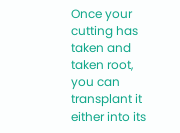Once your cutting has taken and taken root, you can transplant it either into its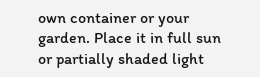own container or your garden. Place it in full sun or partially shaded light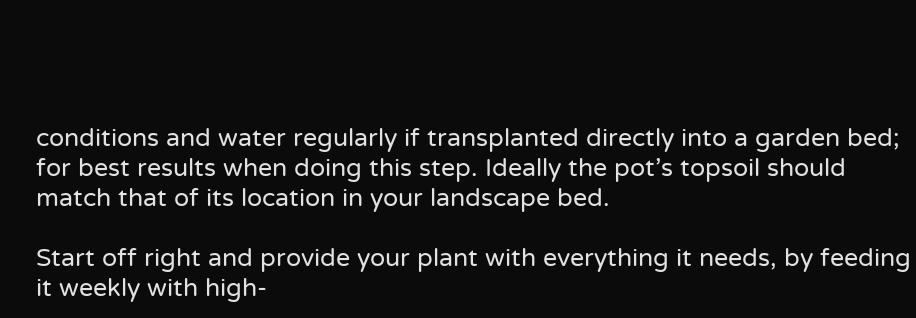conditions and water regularly if transplanted directly into a garden bed; for best results when doing this step. Ideally the pot’s topsoil should match that of its location in your landscape bed.

Start off right and provide your plant with everything it needs, by feeding it weekly with high-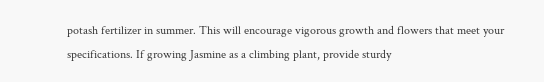potash fertilizer in summer. This will encourage vigorous growth and flowers that meet your specifications. If growing Jasmine as a climbing plant, provide sturdy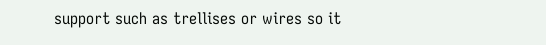support such as trellises or wires so it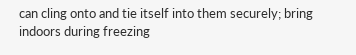can cling onto and tie itself into them securely; bring indoors during freezing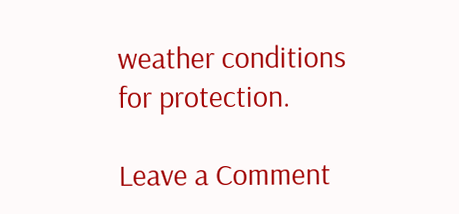weather conditions for protection.

Leave a Comment